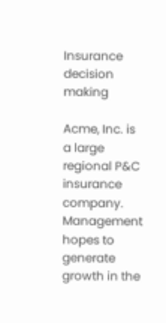Insurance decision making

Acme, Inc. is a large regional P&C insurance company.  Management hopes to generate growth in the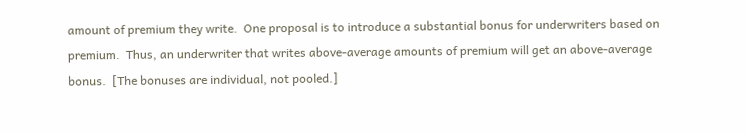amount of premium they write.  One proposal is to introduce a substantial bonus for underwriters based on premium.  Thus, an underwriter that writes above-average amounts of premium will get an above-average bonus.  [The bonuses are individual, not pooled.]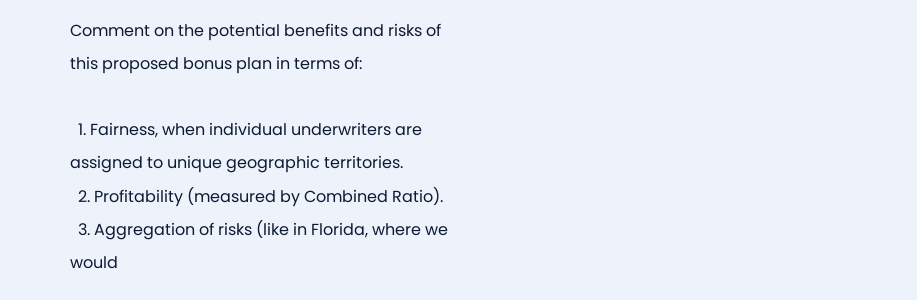Comment on the potential benefits and risks of this proposed bonus plan in terms of:

  1. Fairness, when individual underwriters are assigned to unique geographic territories.
  2. Profitability (measured by Combined Ratio).
  3. Aggregation of risks (like in Florida, where we would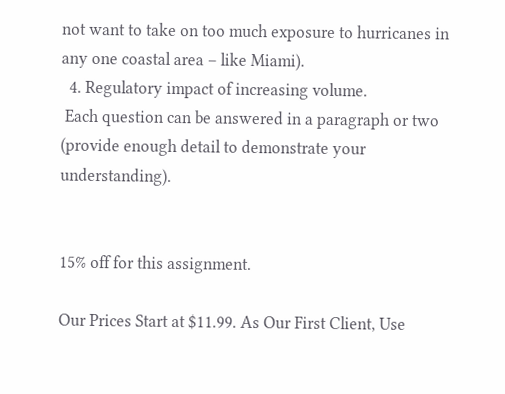not want to take on too much exposure to hurricanes in any one coastal area – like Miami).
  4. Regulatory impact of increasing volume.
 Each question can be answered in a paragraph or two (provide enough detail to demonstrate your understanding).


15% off for this assignment.

Our Prices Start at $11.99. As Our First Client, Use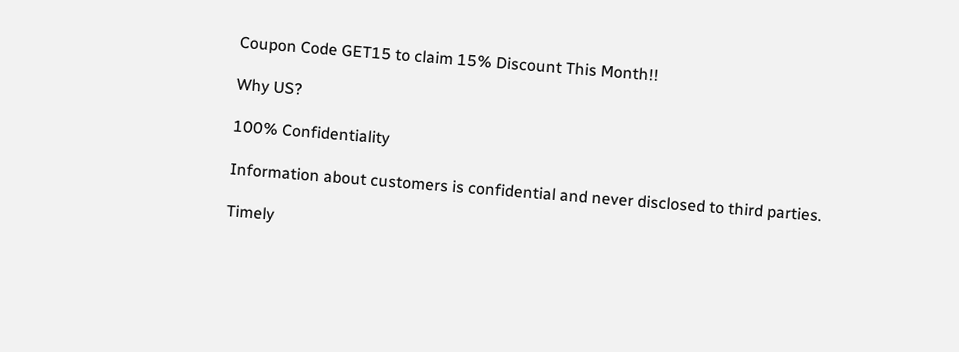Coupon Code GET15 to claim 15% Discount This Month!!

Why US?

100% Confidentiality

Information about customers is confidential and never disclosed to third parties.

Timely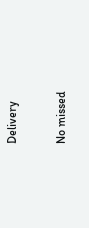Delivery

No missed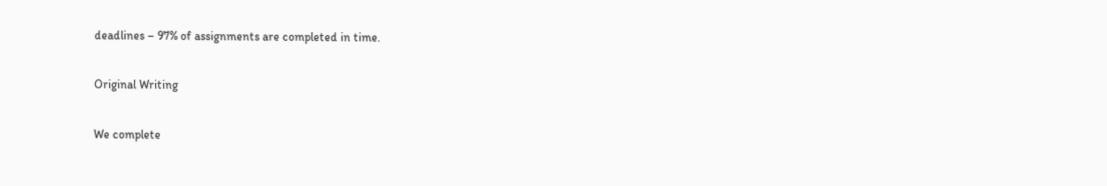deadlines – 97% of assignments are completed in time.

Original Writing

We complete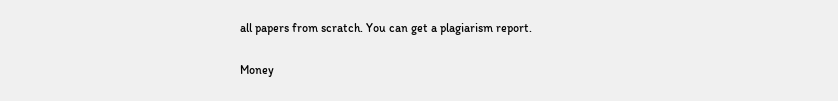all papers from scratch. You can get a plagiarism report.

Money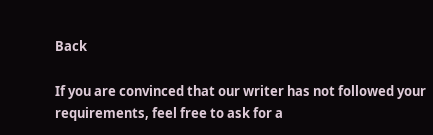Back

If you are convinced that our writer has not followed your requirements, feel free to ask for a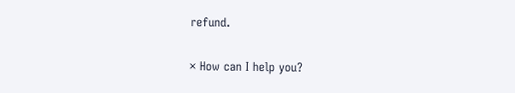refund.

× How can I help you?